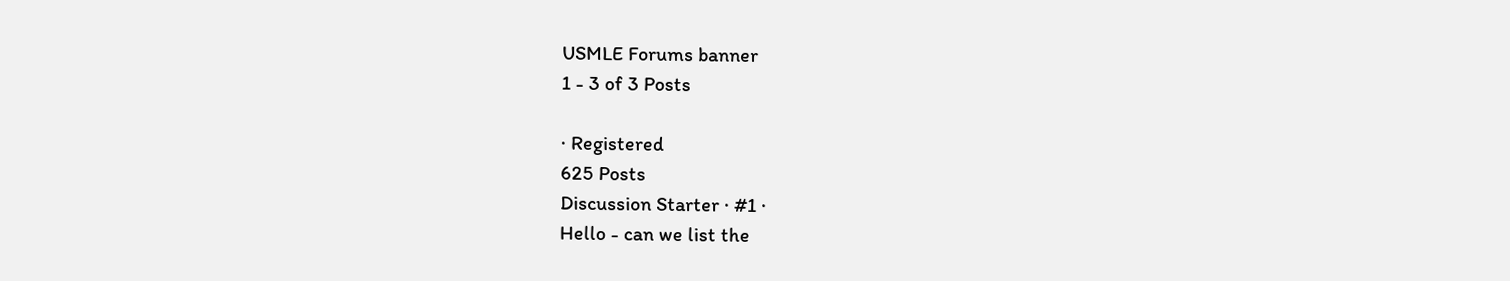USMLE Forums banner
1 - 3 of 3 Posts

· Registered
625 Posts
Discussion Starter · #1 ·
Hello - can we list the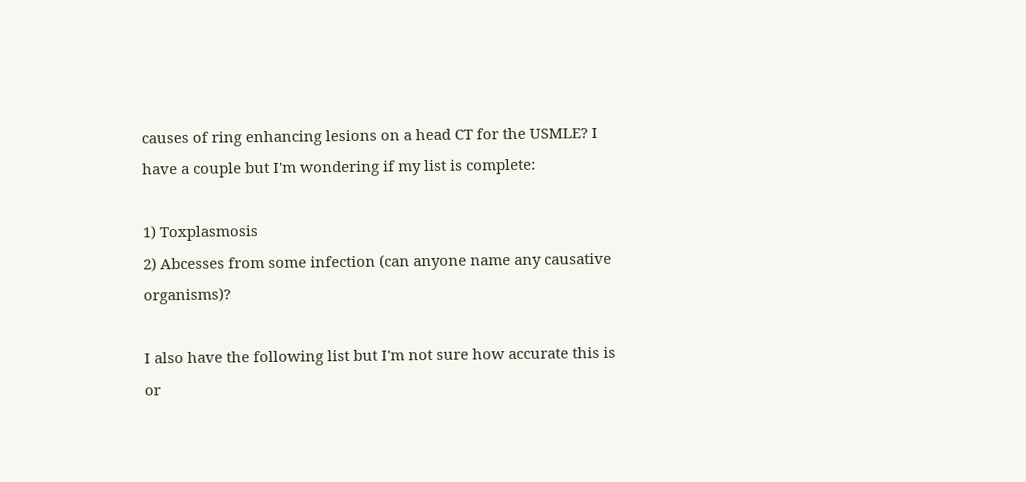causes of ring enhancing lesions on a head CT for the USMLE? I have a couple but I'm wondering if my list is complete:

1) Toxplasmosis
2) Abcesses from some infection (can anyone name any causative organisms)?

I also have the following list but I'm not sure how accurate this is or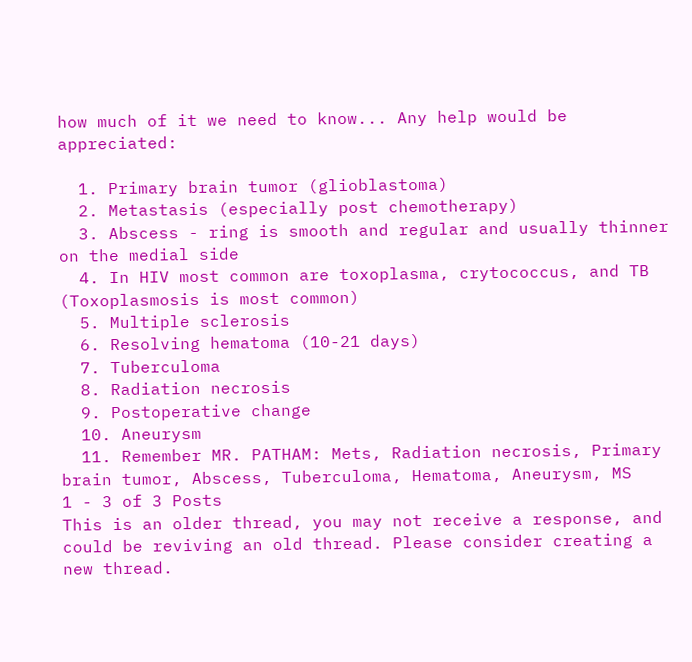how much of it we need to know... Any help would be appreciated:

  1. Primary brain tumor (glioblastoma)
  2. Metastasis (especially post chemotherapy)
  3. Abscess - ring is smooth and regular and usually thinner on the medial side
  4. In HIV most common are toxoplasma, crytococcus, and TB (Toxoplasmosis is most common)
  5. Multiple sclerosis
  6. Resolving hematoma (10-21 days)
  7. Tuberculoma
  8. Radiation necrosis
  9. Postoperative change
  10. Aneurysm
  11. Remember MR. PATHAM: Mets, Radiation necrosis, Primary brain tumor, Abscess, Tuberculoma, Hematoma, Aneurysm, MS
1 - 3 of 3 Posts
This is an older thread, you may not receive a response, and could be reviving an old thread. Please consider creating a new thread.